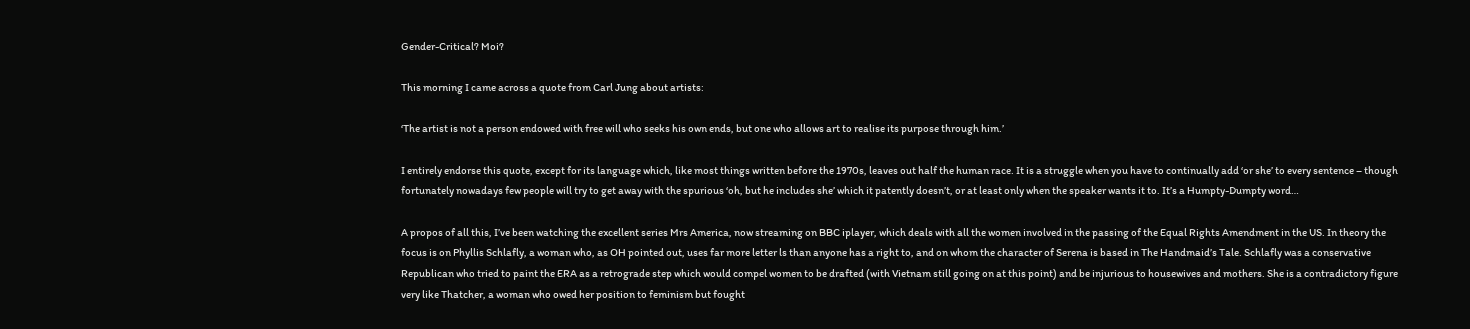Gender-Critical? Moi?

This morning I came across a quote from Carl Jung about artists:

‘The artist is not a person endowed with free will who seeks his own ends, but one who allows art to realise its purpose through him.’

I entirely endorse this quote, except for its language which, like most things written before the 1970s, leaves out half the human race. It is a struggle when you have to continually add ‘or she’ to every sentence – though fortunately nowadays few people will try to get away with the spurious ‘oh, but he includes she’ which it patently doesn’t, or at least only when the speaker wants it to. It’s a Humpty-Dumpty word…

A propos of all this, I’ve been watching the excellent series Mrs America, now streaming on BBC iplayer, which deals with all the women involved in the passing of the Equal Rights Amendment in the US. In theory the focus is on Phyllis Schlafly, a woman who, as OH pointed out, uses far more letter ls than anyone has a right to, and on whom the character of Serena is based in The Handmaid’s Tale. Schlafly was a conservative Republican who tried to paint the ERA as a retrograde step which would compel women to be drafted (with Vietnam still going on at this point) and be injurious to housewives and mothers. She is a contradictory figure very like Thatcher, a woman who owed her position to feminism but fought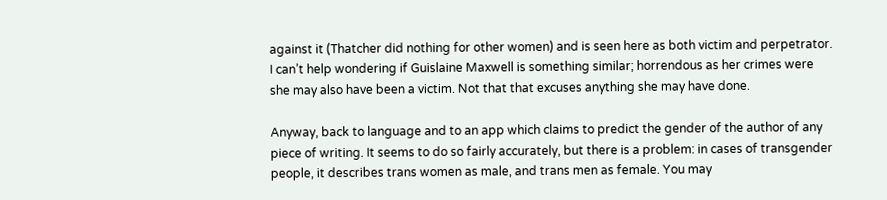against it (Thatcher did nothing for other women) and is seen here as both victim and perpetrator. I can’t help wondering if Guislaine Maxwell is something similar; horrendous as her crimes were she may also have been a victim. Not that that excuses anything she may have done.

Anyway, back to language and to an app which claims to predict the gender of the author of any piece of writing. It seems to do so fairly accurately, but there is a problem: in cases of transgender people, it describes trans women as male, and trans men as female. You may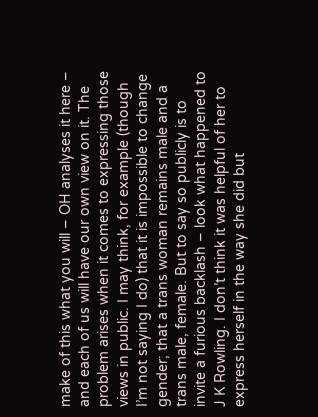make of this what you will – OH analyses it here – and each of us will have our own view on it. The problem arises when it comes to expressing those views in public. I may think, for example (though I’m not saying I do) that it is impossible to change gender; that a trans woman remains male and a trans male, female. But to say so publicly is to invite a furious backlash – look what happened to J K Rowling. I don’t think it was helpful of her to express herself in the way she did but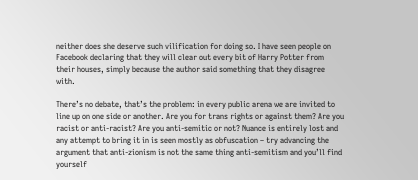neither does she deserve such vilification for doing so. I have seen people on Facebook declaring that they will clear out every bit of Harry Potter from their houses, simply because the author said something that they disagree with.

There’s no debate, that’s the problem: in every public arena we are invited to line up on one side or another. Are you for trans rights or against them? Are you racist or anti-racist? Are you anti-semitic or not? Nuance is entirely lost and any attempt to bring it in is seen mostly as obfuscation – try advancing the argument that anti-zionism is not the same thing anti-semitism and you’ll find yourself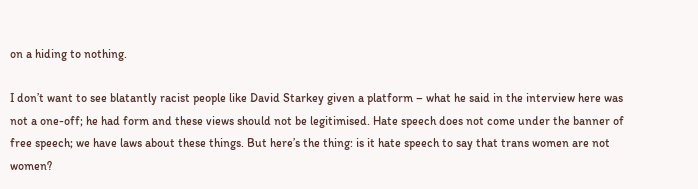on a hiding to nothing.

I don’t want to see blatantly racist people like David Starkey given a platform – what he said in the interview here was not a one-off; he had form and these views should not be legitimised. Hate speech does not come under the banner of free speech; we have laws about these things. But here’s the thing: is it hate speech to say that trans women are not women?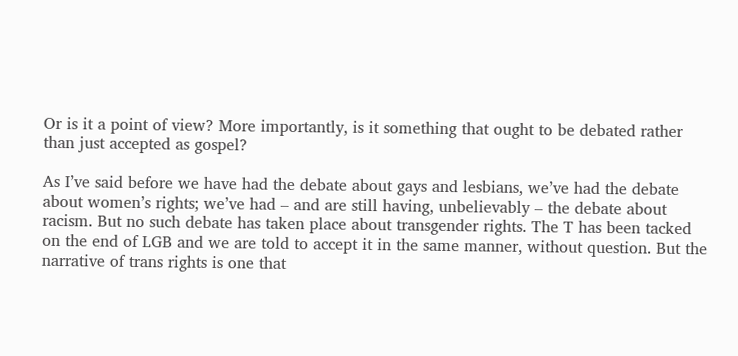Or is it a point of view? More importantly, is it something that ought to be debated rather than just accepted as gospel?

As I’ve said before we have had the debate about gays and lesbians, we’ve had the debate about women’s rights; we’ve had – and are still having, unbelievably – the debate about racism. But no such debate has taken place about transgender rights. The T has been tacked on the end of LGB and we are told to accept it in the same manner, without question. But the narrative of trans rights is one that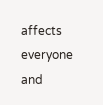affects everyone and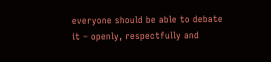everyone should be able to debate it – openly, respectfully and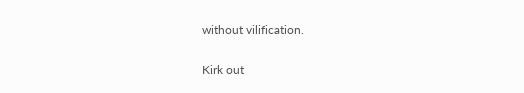without vilification.

Kirk out